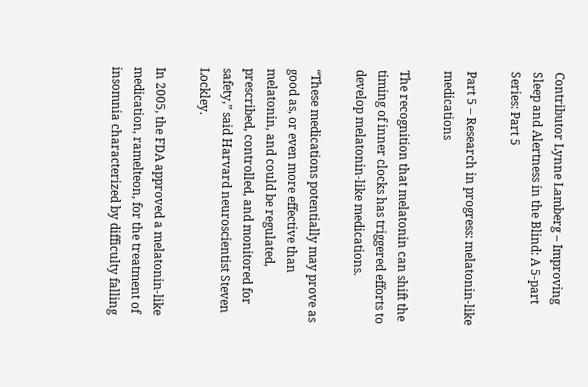Contributor Lynne Lamberg – Improving Sleep and Alertness in the Blind: A 5-part Series: Part 5

Part 5 – Research in progress: melatonin-like medications

The recognition that melatonin can shift the timing of inner clocks has triggered efforts to develop melatonin-like medications.

“These medications potentially may prove as good as, or even more effective than melatonin, and could be regulated, prescribed, controlled, and monitored for safety,” said Harvard neuroscientist Steven Lockley.

In 2005, the FDA approved a melatonin-like medication, ramelteon, for the treatment of insomnia characterized by difficulty falling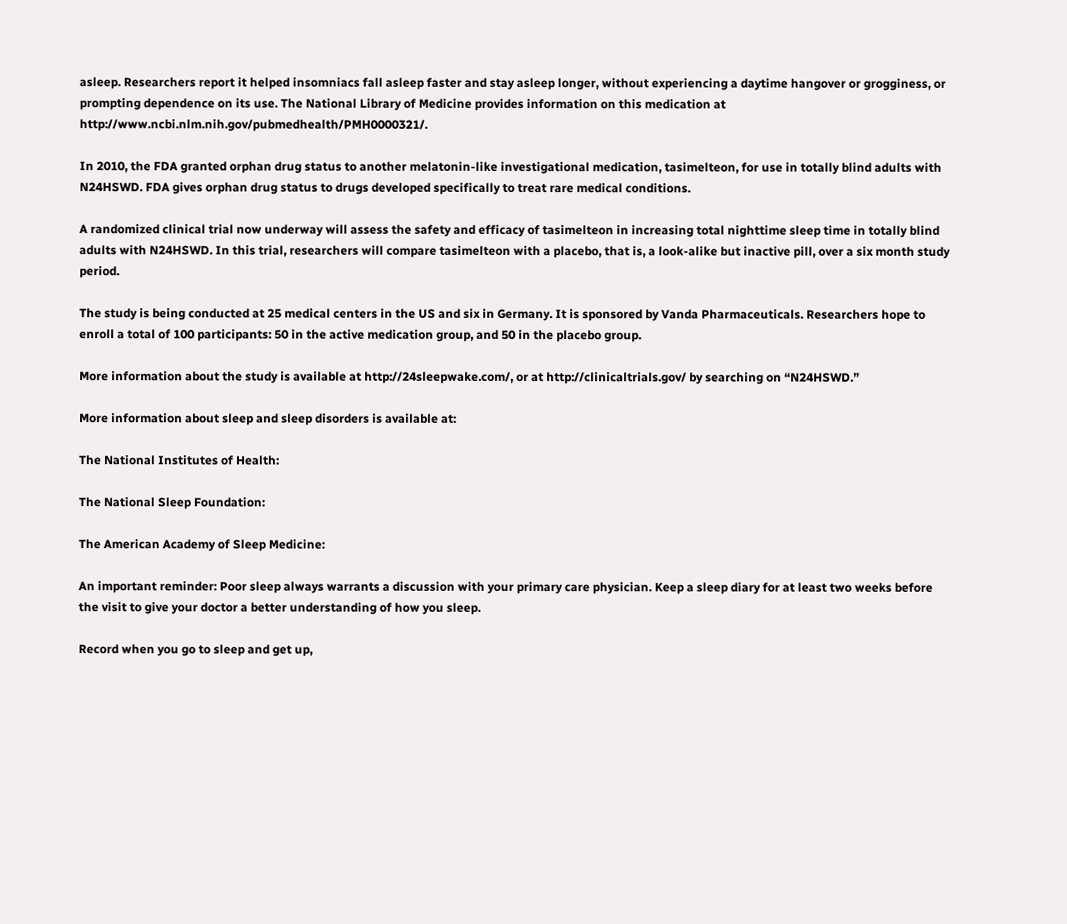asleep. Researchers report it helped insomniacs fall asleep faster and stay asleep longer, without experiencing a daytime hangover or grogginess, or prompting dependence on its use. The National Library of Medicine provides information on this medication at http://www.ncbi.nlm.nih.gov/pubmedhealth/PMH0000321/.

In 2010, the FDA granted orphan drug status to another melatonin-like investigational medication, tasimelteon, for use in totally blind adults with N24HSWD. FDA gives orphan drug status to drugs developed specifically to treat rare medical conditions.

A randomized clinical trial now underway will assess the safety and efficacy of tasimelteon in increasing total nighttime sleep time in totally blind adults with N24HSWD. In this trial, researchers will compare tasimelteon with a placebo, that is, a look-alike but inactive pill, over a six month study period.

The study is being conducted at 25 medical centers in the US and six in Germany. It is sponsored by Vanda Pharmaceuticals. Researchers hope to enroll a total of 100 participants: 50 in the active medication group, and 50 in the placebo group.

More information about the study is available at http://24sleepwake.com/, or at http://clinicaltrials.gov/ by searching on “N24HSWD.”

More information about sleep and sleep disorders is available at:

The National Institutes of Health:

The National Sleep Foundation:

The American Academy of Sleep Medicine:

An important reminder: Poor sleep always warrants a discussion with your primary care physician. Keep a sleep diary for at least two weeks before the visit to give your doctor a better understanding of how you sleep.

Record when you go to sleep and get up,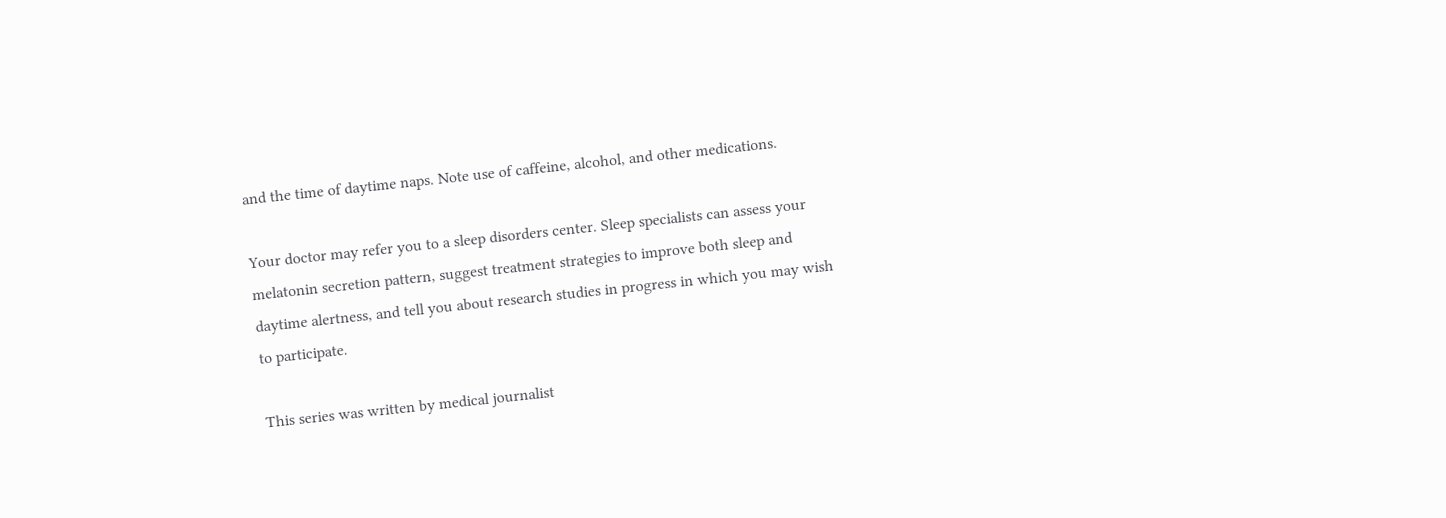and the time of daytime naps. Note use of caffeine, alcohol, and other medications.

Your doctor may refer you to a sleep disorders center. Sleep specialists can assess your melatonin secretion pattern, suggest treatment strategies to improve both sleep and daytime alertness, and tell you about research studies in progress in which you may wish to participate.

This series was written by medical journalist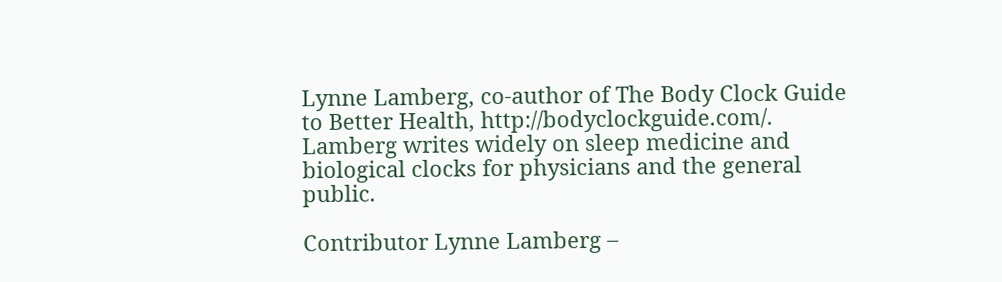Lynne Lamberg, co-author of The Body Clock Guide to Better Health, http://bodyclockguide.com/. Lamberg writes widely on sleep medicine and biological clocks for physicians and the general public.

Contributor Lynne Lamberg –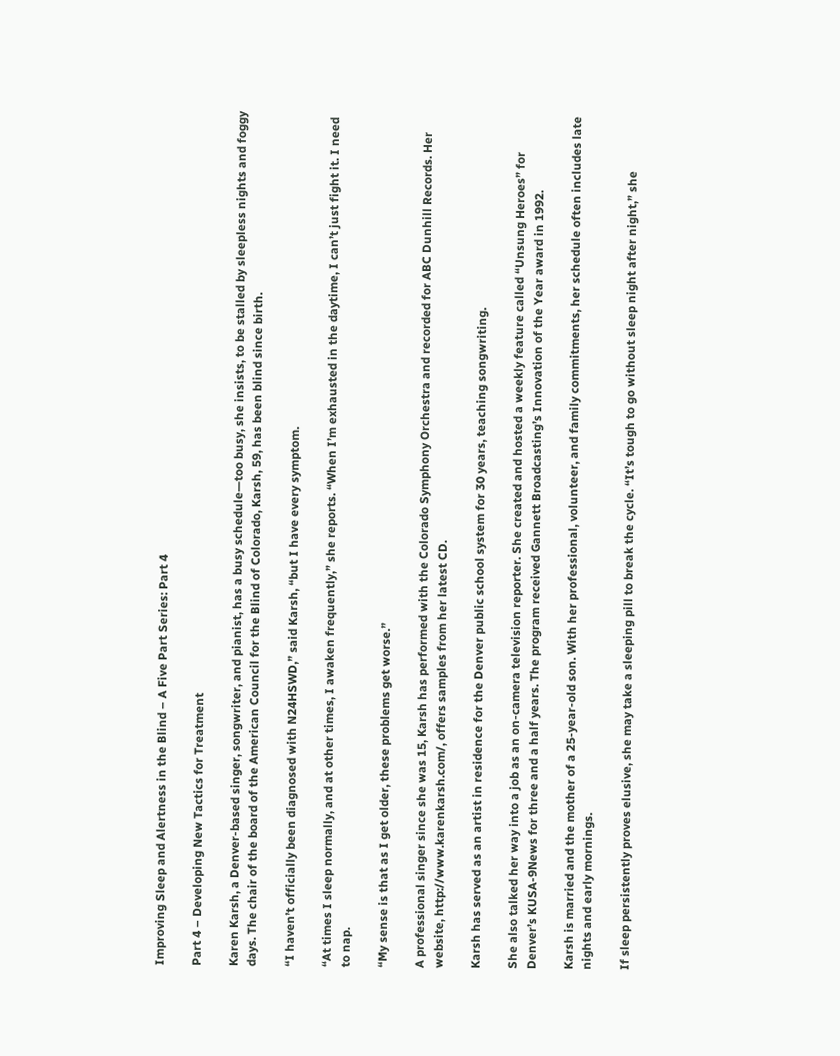Improving Sleep and Alertness in the Blind – A Five Part Series: Part 4

Part 4 – Developing New Tactics for Treatment

Karen Karsh, a Denver-based singer, songwriter, and pianist, has a busy schedule—too busy, she insists, to be stalled by sleepless nights and foggy days. The chair of the board of the American Council for the Blind of Colorado, Karsh, 59, has been blind since birth.

“I haven’t officially been diagnosed with N24HSWD,” said Karsh, “but I have every symptom.

“At times I sleep normally, and at other times, I awaken frequently,” she reports. “When I’m exhausted in the daytime, I can’t just fight it. I need to nap.

“My sense is that as I get older, these problems get worse.”

A professional singer since she was 15, Karsh has performed with the Colorado Symphony Orchestra and recorded for ABC Dunhill Records. Her website, http://www.karenkarsh.com/, offers samples from her latest CD.

Karsh has served as an artist in residence for the Denver public school system for 30 years, teaching songwriting.

She also talked her way into a job as an on-camera television reporter. She created and hosted a weekly feature called “Unsung Heroes” for Denver’s KUSA-9News for three and a half years. The program received Gannett Broadcasting’s Innovation of the Year award in 1992.

Karsh is married and the mother of a 25-year-old son. With her professional, volunteer, and family commitments, her schedule often includes late nights and early mornings.

If sleep persistently proves elusive, she may take a sleeping pill to break the cycle. “It’s tough to go without sleep night after night,” she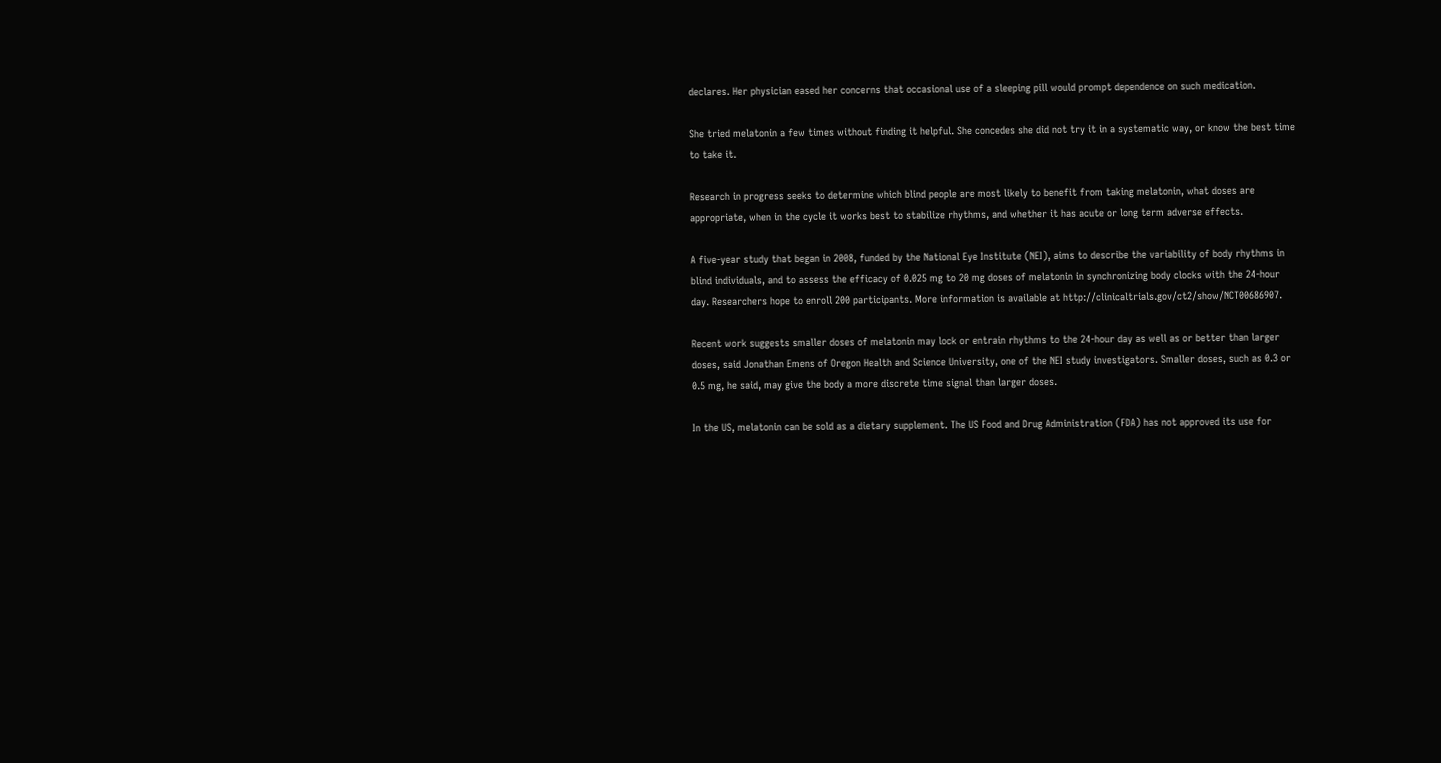declares. Her physician eased her concerns that occasional use of a sleeping pill would prompt dependence on such medication.

She tried melatonin a few times without finding it helpful. She concedes she did not try it in a systematic way, or know the best time to take it.

Research in progress seeks to determine which blind people are most likely to benefit from taking melatonin, what doses are appropriate, when in the cycle it works best to stabilize rhythms, and whether it has acute or long term adverse effects.

A five-year study that began in 2008, funded by the National Eye Institute (NEI), aims to describe the variability of body rhythms in blind individuals, and to assess the efficacy of 0.025 mg to 20 mg doses of melatonin in synchronizing body clocks with the 24-hour day. Researchers hope to enroll 200 participants. More information is available at http://clinicaltrials.gov/ct2/show/NCT00686907.

Recent work suggests smaller doses of melatonin may lock or entrain rhythms to the 24-hour day as well as or better than larger doses, said Jonathan Emens of Oregon Health and Science University, one of the NEI study investigators. Smaller doses, such as 0.3 or 0.5 mg, he said, may give the body a more discrete time signal than larger doses.

In the US, melatonin can be sold as a dietary supplement. The US Food and Drug Administration (FDA) has not approved its use for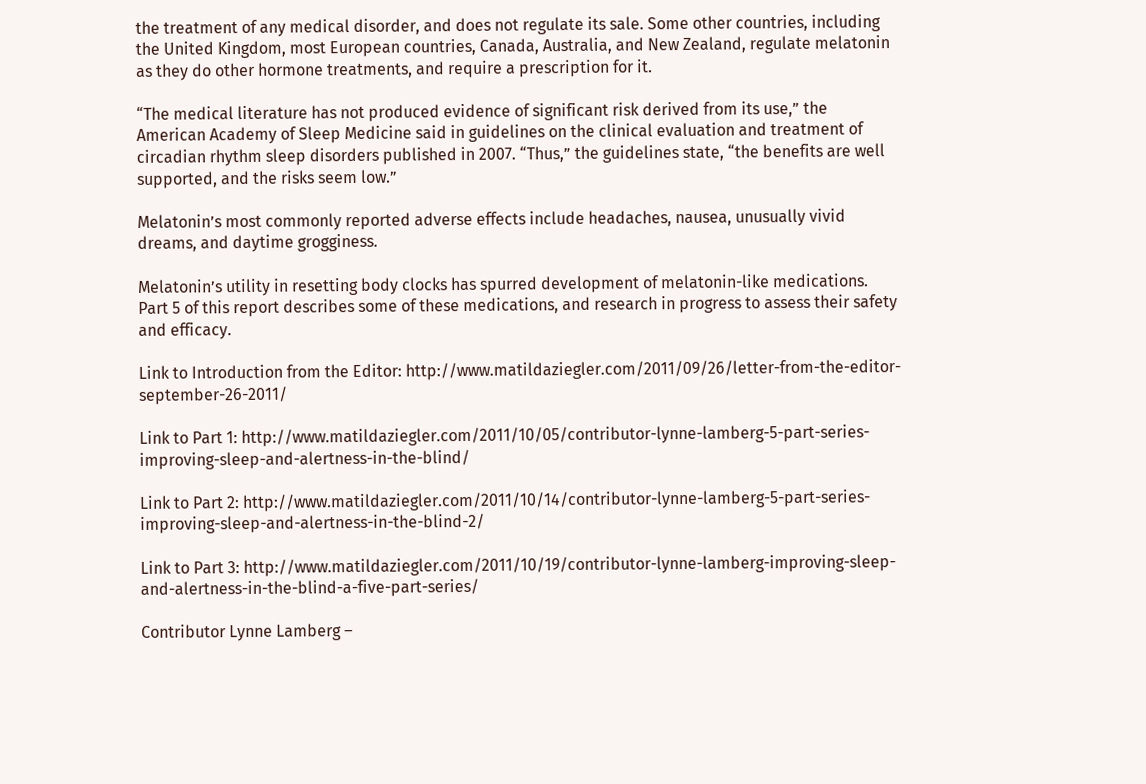the treatment of any medical disorder, and does not regulate its sale. Some other countries, including the United Kingdom, most European countries, Canada, Australia, and New Zealand, regulate melatonin as they do other hormone treatments, and require a prescription for it.

“The medical literature has not produced evidence of significant risk derived from its use,” the American Academy of Sleep Medicine said in guidelines on the clinical evaluation and treatment of circadian rhythm sleep disorders published in 2007. “Thus,” the guidelines state, “the benefits are well supported, and the risks seem low.”

Melatonin’s most commonly reported adverse effects include headaches, nausea, unusually vivid dreams, and daytime grogginess.

Melatonin’s utility in resetting body clocks has spurred development of melatonin-like medications. Part 5 of this report describes some of these medications, and research in progress to assess their safety and efficacy.

Link to Introduction from the Editor: http://www.matildaziegler.com/2011/09/26/letter-from-the-editor-september-26-2011/

Link to Part 1: http://www.matildaziegler.com/2011/10/05/contributor-lynne-lamberg-5-part-series-improving-sleep-and-alertness-in-the-blind/

Link to Part 2: http://www.matildaziegler.com/2011/10/14/contributor-lynne-lamberg-5-part-series-improving-sleep-and-alertness-in-the-blind-2/

Link to Part 3: http://www.matildaziegler.com/2011/10/19/contributor-lynne-lamberg-improving-sleep-and-alertness-in-the-blind-a-five-part-series/

Contributor Lynne Lamberg –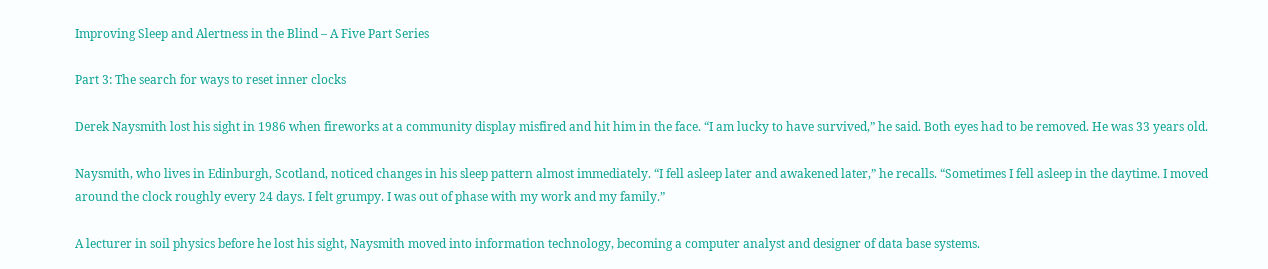Improving Sleep and Alertness in the Blind – A Five Part Series

Part 3: The search for ways to reset inner clocks

Derek Naysmith lost his sight in 1986 when fireworks at a community display misfired and hit him in the face. “I am lucky to have survived,” he said. Both eyes had to be removed. He was 33 years old.

Naysmith, who lives in Edinburgh, Scotland, noticed changes in his sleep pattern almost immediately. “I fell asleep later and awakened later,” he recalls. “Sometimes I fell asleep in the daytime. I moved around the clock roughly every 24 days. I felt grumpy. I was out of phase with my work and my family.”

A lecturer in soil physics before he lost his sight, Naysmith moved into information technology, becoming a computer analyst and designer of data base systems.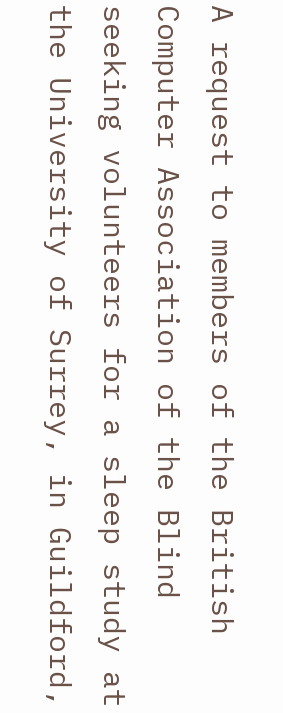A request to members of the British Computer Association of the Blind seeking volunteers for a sleep study at the University of Surrey, in Guildford,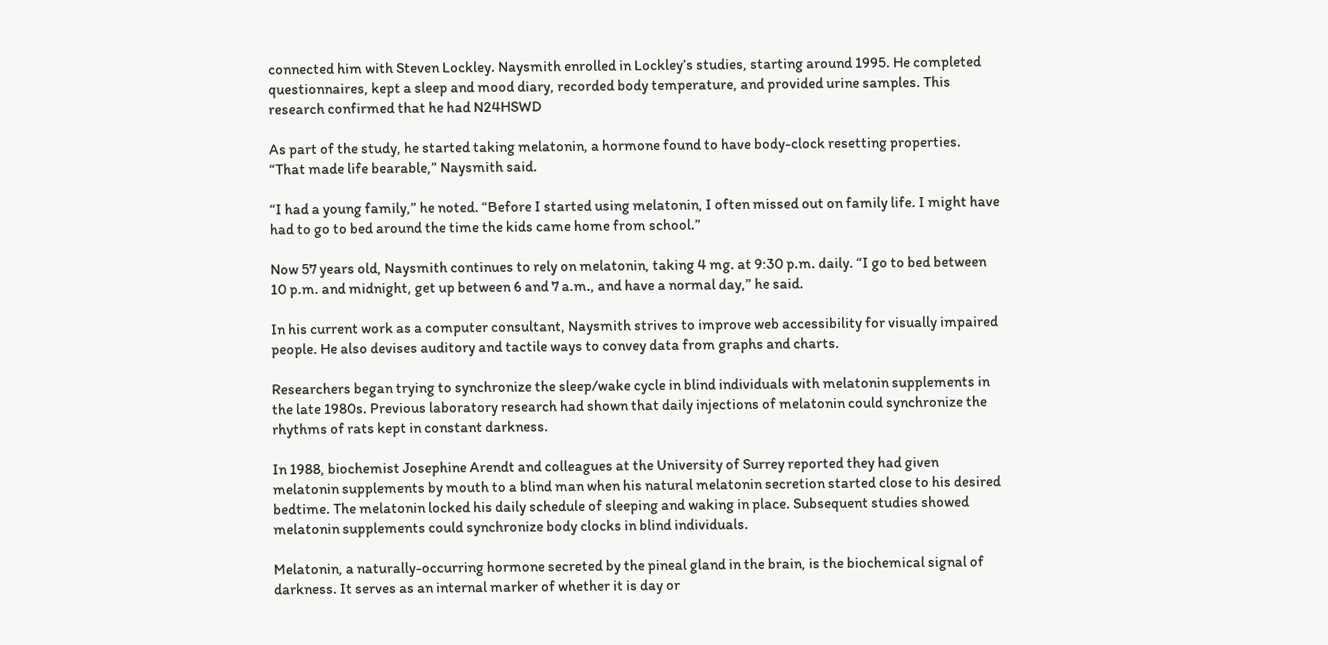connected him with Steven Lockley. Naysmith enrolled in Lockley’s studies, starting around 1995. He completed questionnaires, kept a sleep and mood diary, recorded body temperature, and provided urine samples. This research confirmed that he had N24HSWD

As part of the study, he started taking melatonin, a hormone found to have body-clock resetting properties. “That made life bearable,” Naysmith said.

“I had a young family,” he noted. “Before I started using melatonin, I often missed out on family life. I might have had to go to bed around the time the kids came home from school.”

Now 57 years old, Naysmith continues to rely on melatonin, taking 4 mg. at 9:30 p.m. daily. “I go to bed between 10 p.m. and midnight, get up between 6 and 7 a.m., and have a normal day,” he said.

In his current work as a computer consultant, Naysmith strives to improve web accessibility for visually impaired people. He also devises auditory and tactile ways to convey data from graphs and charts.

Researchers began trying to synchronize the sleep/wake cycle in blind individuals with melatonin supplements in the late 1980s. Previous laboratory research had shown that daily injections of melatonin could synchronize the rhythms of rats kept in constant darkness.

In 1988, biochemist Josephine Arendt and colleagues at the University of Surrey reported they had given melatonin supplements by mouth to a blind man when his natural melatonin secretion started close to his desired bedtime. The melatonin locked his daily schedule of sleeping and waking in place. Subsequent studies showed melatonin supplements could synchronize body clocks in blind individuals.

Melatonin, a naturally-occurring hormone secreted by the pineal gland in the brain, is the biochemical signal of darkness. It serves as an internal marker of whether it is day or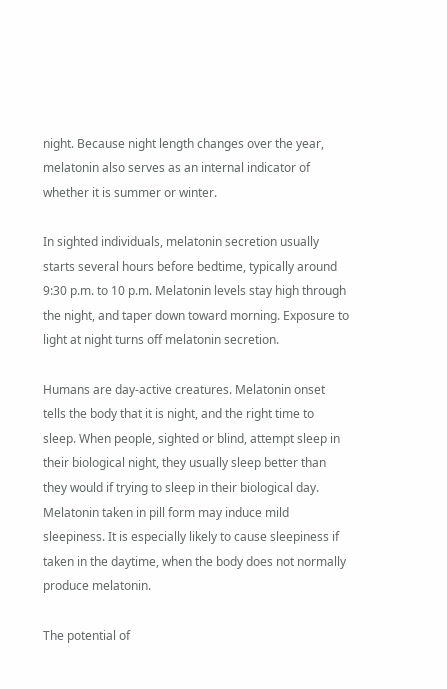night. Because night length changes over the year, melatonin also serves as an internal indicator of whether it is summer or winter.

In sighted individuals, melatonin secretion usually starts several hours before bedtime, typically around 9:30 p.m. to 10 p.m. Melatonin levels stay high through the night, and taper down toward morning. Exposure to light at night turns off melatonin secretion.

Humans are day-active creatures. Melatonin onset tells the body that it is night, and the right time to sleep. When people, sighted or blind, attempt sleep in their biological night, they usually sleep better than they would if trying to sleep in their biological day. Melatonin taken in pill form may induce mild sleepiness. It is especially likely to cause sleepiness if taken in the daytime, when the body does not normally produce melatonin.

The potential of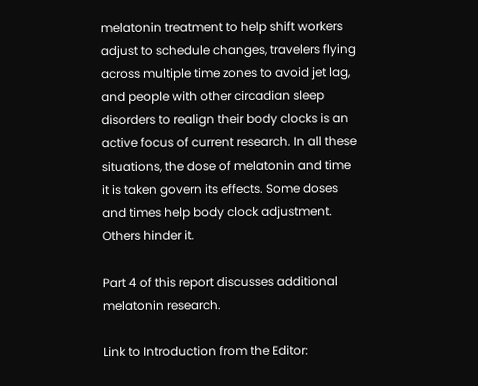melatonin treatment to help shift workers adjust to schedule changes, travelers flying across multiple time zones to avoid jet lag, and people with other circadian sleep disorders to realign their body clocks is an active focus of current research. In all these situations, the dose of melatonin and time it is taken govern its effects. Some doses and times help body clock adjustment. Others hinder it.

Part 4 of this report discusses additional melatonin research.

Link to Introduction from the Editor: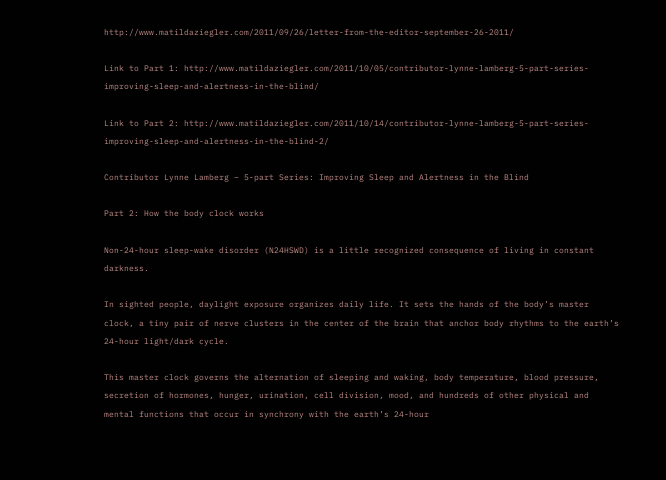http://www.matildaziegler.com/2011/09/26/letter-from-the-editor-september-26-2011/

Link to Part 1: http://www.matildaziegler.com/2011/10/05/contributor-lynne-lamberg-5-part-series-improving-sleep-and-alertness-in-the-blind/

Link to Part 2: http://www.matildaziegler.com/2011/10/14/contributor-lynne-lamberg-5-part-series-improving-sleep-and-alertness-in-the-blind-2/

Contributor Lynne Lamberg – 5-part Series: Improving Sleep and Alertness in the Blind

Part 2: How the body clock works

Non-24-hour sleep-wake disorder (N24HSWD) is a little recognized consequence of living in constant darkness.

In sighted people, daylight exposure organizes daily life. It sets the hands of the body’s master clock, a tiny pair of nerve clusters in the center of the brain that anchor body rhythms to the earth’s 24-hour light/dark cycle.

This master clock governs the alternation of sleeping and waking, body temperature, blood pressure, secretion of hormones, hunger, urination, cell division, mood, and hundreds of other physical and mental functions that occur in synchrony with the earth’s 24-hour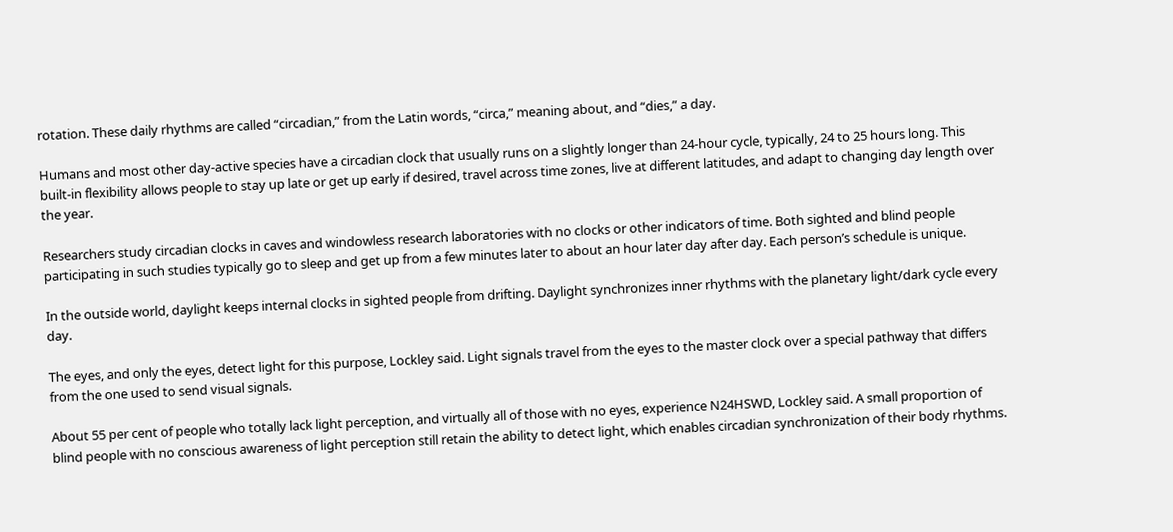rotation. These daily rhythms are called “circadian,” from the Latin words, “circa,” meaning about, and “dies,” a day.

Humans and most other day-active species have a circadian clock that usually runs on a slightly longer than 24-hour cycle, typically, 24 to 25 hours long. This built-in flexibility allows people to stay up late or get up early if desired, travel across time zones, live at different latitudes, and adapt to changing day length over the year.

Researchers study circadian clocks in caves and windowless research laboratories with no clocks or other indicators of time. Both sighted and blind people participating in such studies typically go to sleep and get up from a few minutes later to about an hour later day after day. Each person’s schedule is unique.

In the outside world, daylight keeps internal clocks in sighted people from drifting. Daylight synchronizes inner rhythms with the planetary light/dark cycle every day.

The eyes, and only the eyes, detect light for this purpose, Lockley said. Light signals travel from the eyes to the master clock over a special pathway that differs from the one used to send visual signals.

About 55 per cent of people who totally lack light perception, and virtually all of those with no eyes, experience N24HSWD, Lockley said. A small proportion of blind people with no conscious awareness of light perception still retain the ability to detect light, which enables circadian synchronization of their body rhythms.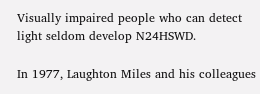Visually impaired people who can detect light seldom develop N24HSWD.

In 1977, Laughton Miles and his colleagues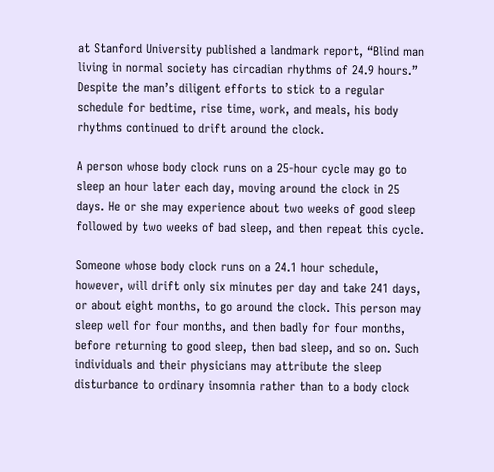at Stanford University published a landmark report, “Blind man living in normal society has circadian rhythms of 24.9 hours.” Despite the man’s diligent efforts to stick to a regular schedule for bedtime, rise time, work, and meals, his body rhythms continued to drift around the clock.

A person whose body clock runs on a 25-hour cycle may go to sleep an hour later each day, moving around the clock in 25 days. He or she may experience about two weeks of good sleep followed by two weeks of bad sleep, and then repeat this cycle.

Someone whose body clock runs on a 24.1 hour schedule, however, will drift only six minutes per day and take 241 days, or about eight months, to go around the clock. This person may sleep well for four months, and then badly for four months, before returning to good sleep, then bad sleep, and so on. Such individuals and their physicians may attribute the sleep disturbance to ordinary insomnia rather than to a body clock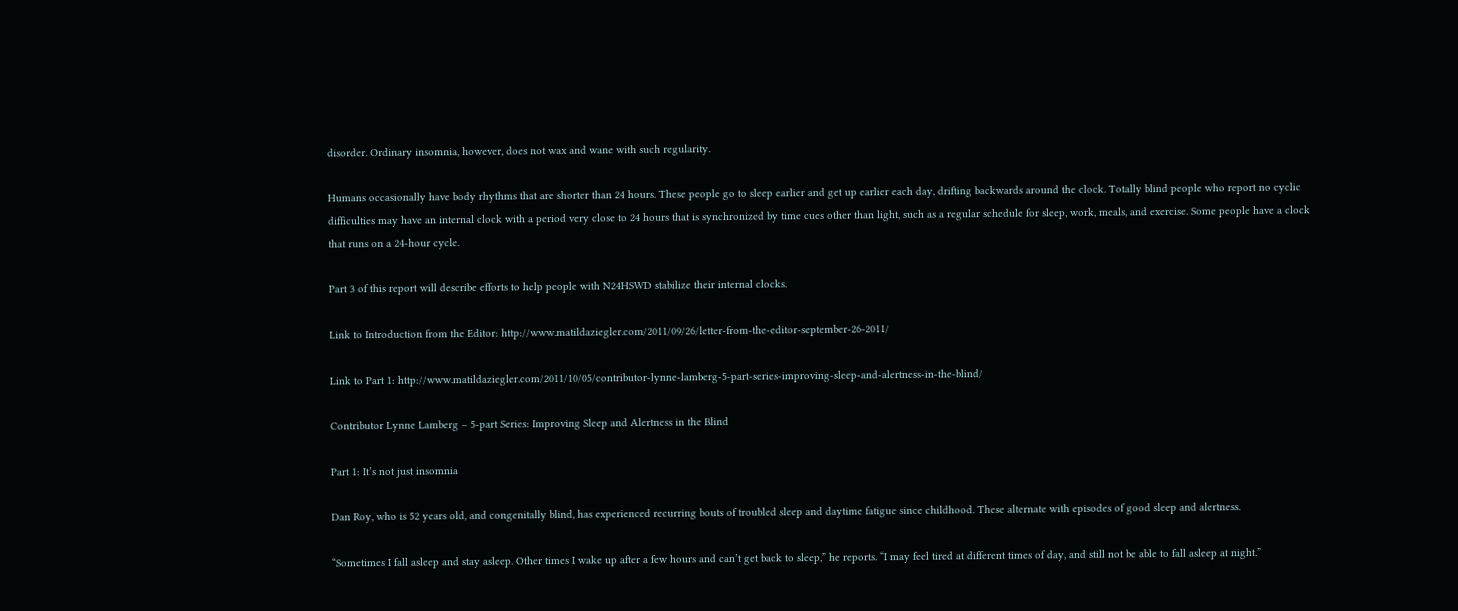disorder. Ordinary insomnia, however, does not wax and wane with such regularity.

Humans occasionally have body rhythms that are shorter than 24 hours. These people go to sleep earlier and get up earlier each day, drifting backwards around the clock. Totally blind people who report no cyclic difficulties may have an internal clock with a period very close to 24 hours that is synchronized by time cues other than light, such as a regular schedule for sleep, work, meals, and exercise. Some people have a clock that runs on a 24-hour cycle.

Part 3 of this report will describe efforts to help people with N24HSWD stabilize their internal clocks.

Link to Introduction from the Editor: http://www.matildaziegler.com/2011/09/26/letter-from-the-editor-september-26-2011/

Link to Part 1: http://www.matildaziegler.com/2011/10/05/contributor-lynne-lamberg-5-part-series-improving-sleep-and-alertness-in-the-blind/

Contributor Lynne Lamberg – 5-part Series: Improving Sleep and Alertness in the Blind

Part 1: It’s not just insomnia

Dan Roy, who is 52 years old, and congenitally blind, has experienced recurring bouts of troubled sleep and daytime fatigue since childhood. These alternate with episodes of good sleep and alertness.

“Sometimes I fall asleep and stay asleep. Other times I wake up after a few hours and can’t get back to sleep,” he reports. “I may feel tired at different times of day, and still not be able to fall asleep at night.”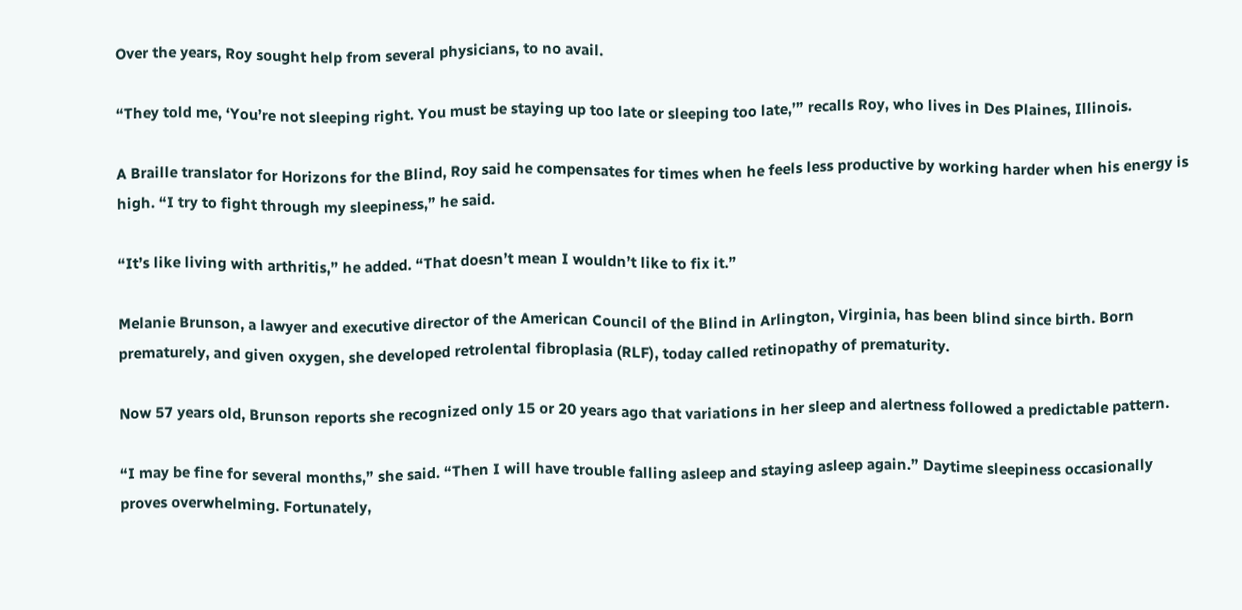Over the years, Roy sought help from several physicians, to no avail.

“They told me, ‘You’re not sleeping right. You must be staying up too late or sleeping too late,’” recalls Roy, who lives in Des Plaines, Illinois.

A Braille translator for Horizons for the Blind, Roy said he compensates for times when he feels less productive by working harder when his energy is high. “I try to fight through my sleepiness,” he said.

“It’s like living with arthritis,” he added. “That doesn’t mean I wouldn’t like to fix it.”

Melanie Brunson, a lawyer and executive director of the American Council of the Blind in Arlington, Virginia, has been blind since birth. Born prematurely, and given oxygen, she developed retrolental fibroplasia (RLF), today called retinopathy of prematurity.

Now 57 years old, Brunson reports she recognized only 15 or 20 years ago that variations in her sleep and alertness followed a predictable pattern.

“I may be fine for several months,” she said. “Then I will have trouble falling asleep and staying asleep again.” Daytime sleepiness occasionally proves overwhelming. Fortunately,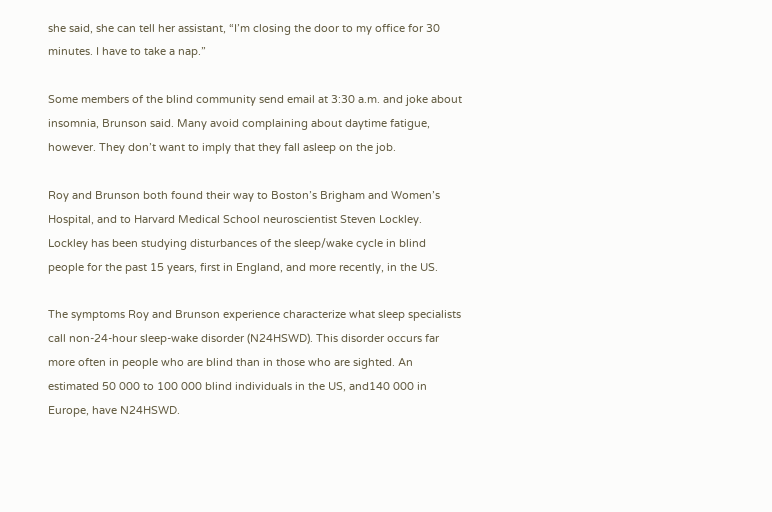she said, she can tell her assistant, “I’m closing the door to my office for 30 minutes. I have to take a nap.”

Some members of the blind community send email at 3:30 a.m. and joke about insomnia, Brunson said. Many avoid complaining about daytime fatigue, however. They don’t want to imply that they fall asleep on the job.

Roy and Brunson both found their way to Boston’s Brigham and Women’s Hospital, and to Harvard Medical School neuroscientist Steven Lockley. Lockley has been studying disturbances of the sleep/wake cycle in blind people for the past 15 years, first in England, and more recently, in the US.

The symptoms Roy and Brunson experience characterize what sleep specialists call non-24-hour sleep-wake disorder (N24HSWD). This disorder occurs far more often in people who are blind than in those who are sighted. An estimated 50 000 to 100 000 blind individuals in the US, and140 000 in Europe, have N24HSWD.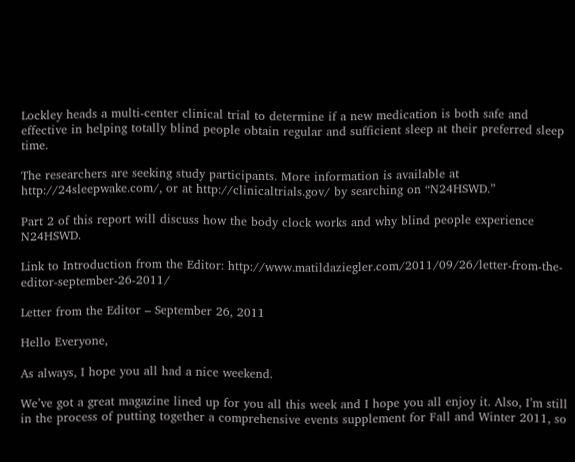Lockley heads a multi-center clinical trial to determine if a new medication is both safe and effective in helping totally blind people obtain regular and sufficient sleep at their preferred sleep time.

The researchers are seeking study participants. More information is available at http://24sleepwake.com/, or at http://clinicaltrials.gov/ by searching on “N24HSWD.”

Part 2 of this report will discuss how the body clock works and why blind people experience N24HSWD.

Link to Introduction from the Editor: http://www.matildaziegler.com/2011/09/26/letter-from-the-editor-september-26-2011/

Letter from the Editor – September 26, 2011

Hello Everyone,

As always, I hope you all had a nice weekend.

We’ve got a great magazine lined up for you all this week and I hope you all enjoy it. Also, I’m still in the process of putting together a comprehensive events supplement for Fall and Winter 2011, so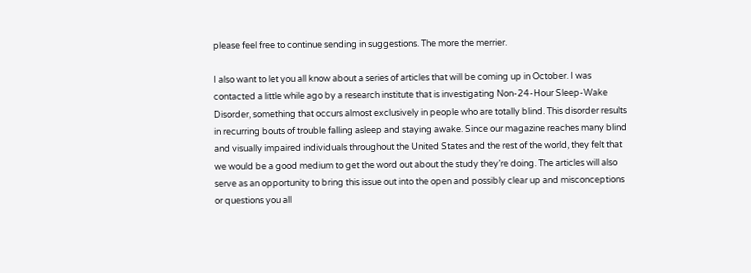please feel free to continue sending in suggestions. The more the merrier.

I also want to let you all know about a series of articles that will be coming up in October. I was contacted a little while ago by a research institute that is investigating Non-24-Hour Sleep-Wake Disorder, something that occurs almost exclusively in people who are totally blind. This disorder results in recurring bouts of trouble falling asleep and staying awake. Since our magazine reaches many blind and visually impaired individuals throughout the United States and the rest of the world, they felt that we would be a good medium to get the word out about the study they’re doing. The articles will also serve as an opportunity to bring this issue out into the open and possibly clear up and misconceptions or questions you all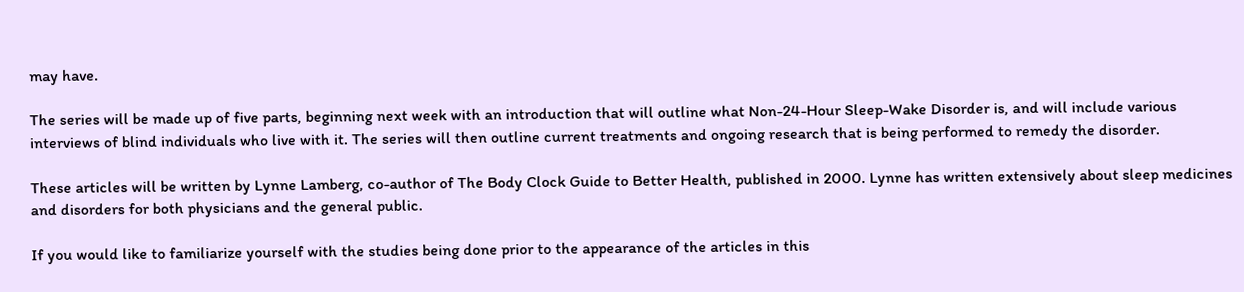may have.

The series will be made up of five parts, beginning next week with an introduction that will outline what Non-24-Hour Sleep-Wake Disorder is, and will include various interviews of blind individuals who live with it. The series will then outline current treatments and ongoing research that is being performed to remedy the disorder.

These articles will be written by Lynne Lamberg, co-author of The Body Clock Guide to Better Health, published in 2000. Lynne has written extensively about sleep medicines and disorders for both physicians and the general public.

If you would like to familiarize yourself with the studies being done prior to the appearance of the articles in this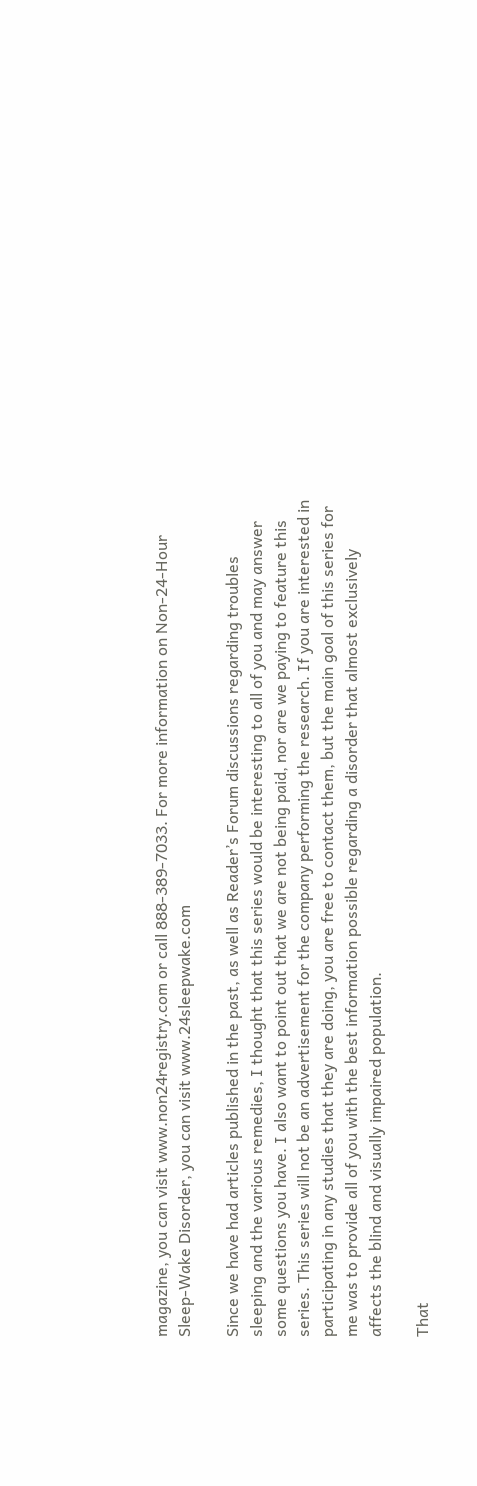magazine, you can visit www.non24registry.com or call 888-389-7033. For more information on Non-24-Hour Sleep-Wake Disorder, you can visit www.24sleepwake.com

Since we have had articles published in the past, as well as Reader’s Forum discussions regarding troubles sleeping and the various remedies, I thought that this series would be interesting to all of you and may answer some questions you have. I also want to point out that we are not being paid, nor are we paying to feature this series. This series will not be an advertisement for the company performing the research. If you are interested in participating in any studies that they are doing, you are free to contact them, but the main goal of this series for me was to provide all of you with the best information possible regarding a disorder that almost exclusively affects the blind and visually impaired population.

That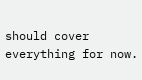should cover everything for now.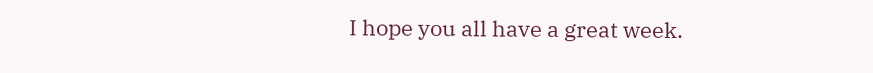I hope you all have a great week.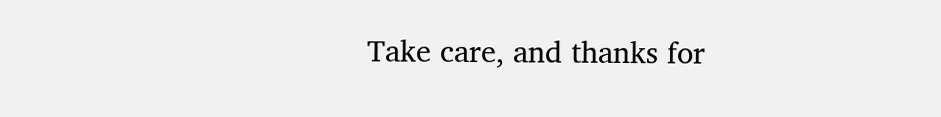Take care, and thanks for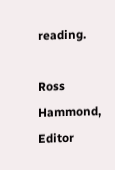reading.

Ross Hammond, Editor